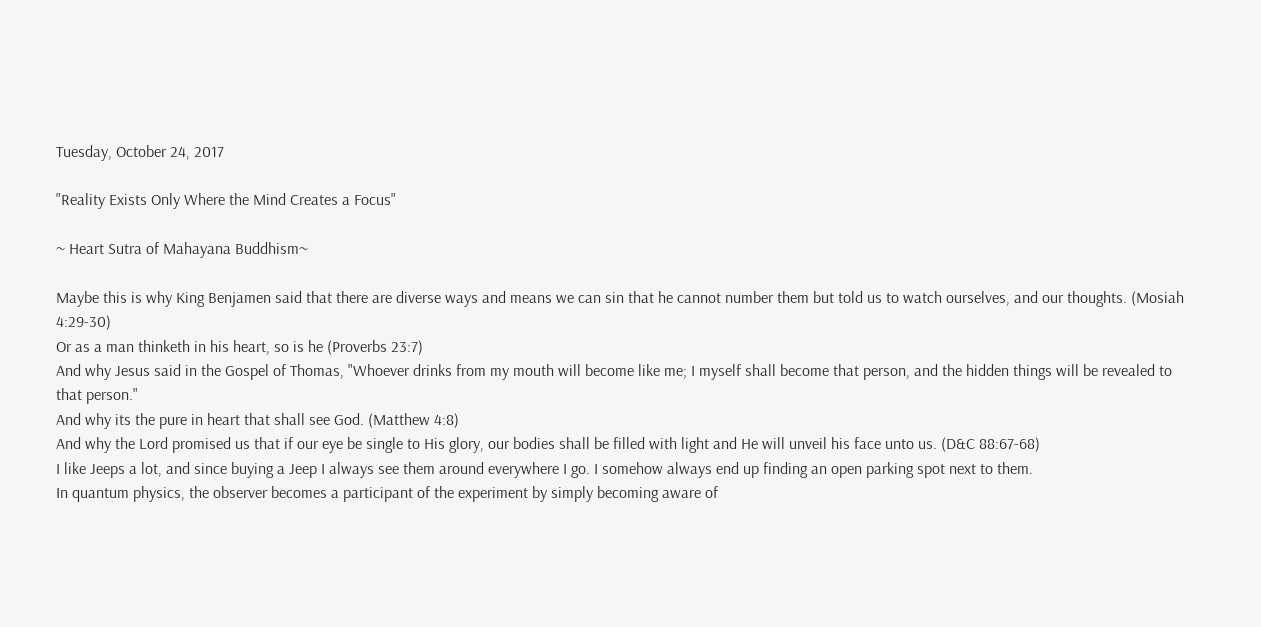Tuesday, October 24, 2017

"Reality Exists Only Where the Mind Creates a Focus"

~ Heart Sutra of Mahayana Buddhism~

Maybe this is why King Benjamen said that there are diverse ways and means we can sin that he cannot number them but told us to watch ourselves, and our thoughts. (Mosiah 4:29-30)
Or as a man thinketh in his heart, so is he (Proverbs 23:7)
And why Jesus said in the Gospel of Thomas, "Whoever drinks from my mouth will become like me; I myself shall become that person, and the hidden things will be revealed to that person."
And why its the pure in heart that shall see God. (Matthew 4:8)
And why the Lord promised us that if our eye be single to His glory, our bodies shall be filled with light and He will unveil his face unto us. (D&C 88:67-68)
I like Jeeps a lot, and since buying a Jeep I always see them around everywhere I go. I somehow always end up finding an open parking spot next to them.
In quantum physics, the observer becomes a participant of the experiment by simply becoming aware of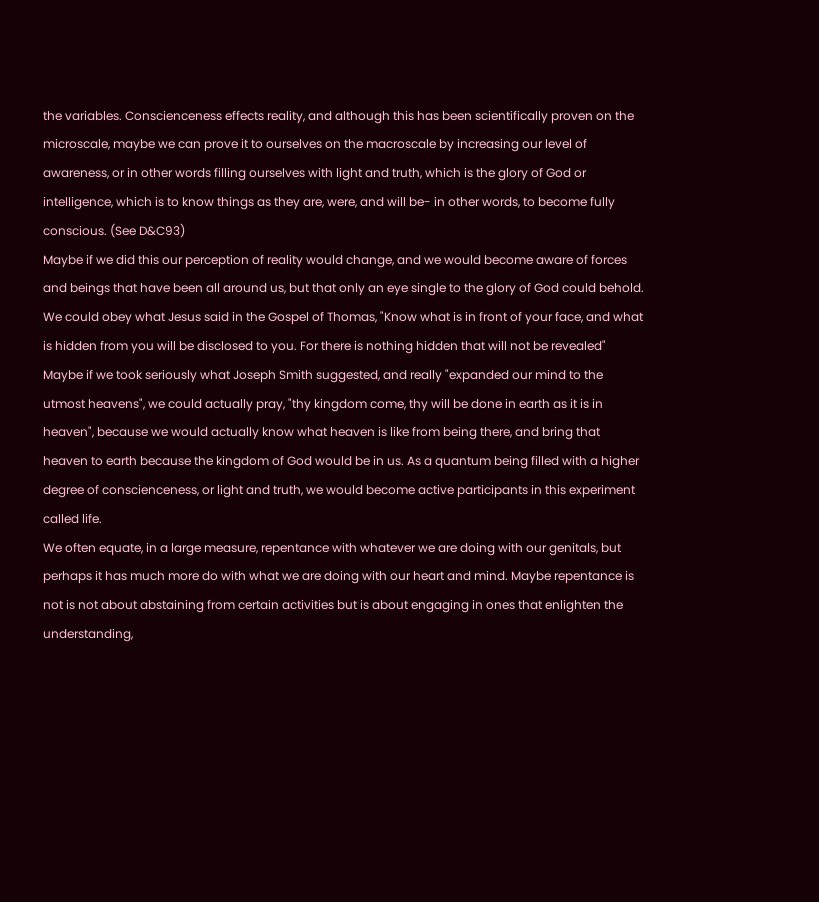the variables. Conscienceness effects reality, and although this has been scientifically proven on the microscale, maybe we can prove it to ourselves on the macroscale by increasing our level of awareness, or in other words filling ourselves with light and truth, which is the glory of God or intelligence, which is to know things as they are, were, and will be- in other words, to become fully conscious. (See D&C93)
Maybe if we did this our perception of reality would change, and we would become aware of forces and beings that have been all around us, but that only an eye single to the glory of God could behold. We could obey what Jesus said in the Gospel of Thomas, "Know what is in front of your face, and what is hidden from you will be disclosed to you. For there is nothing hidden that will not be revealed"
Maybe if we took seriously what Joseph Smith suggested, and really "expanded our mind to the utmost heavens", we could actually pray, "thy kingdom come, thy will be done in earth as it is in heaven", because we would actually know what heaven is like from being there, and bring that heaven to earth because the kingdom of God would be in us. As a quantum being filled with a higher degree of conscienceness, or light and truth, we would become active participants in this experiment called life.
We often equate, in a large measure, repentance with whatever we are doing with our genitals, but perhaps it has much more do with what we are doing with our heart and mind. Maybe repentance is not is not about abstaining from certain activities but is about engaging in ones that enlighten the understanding,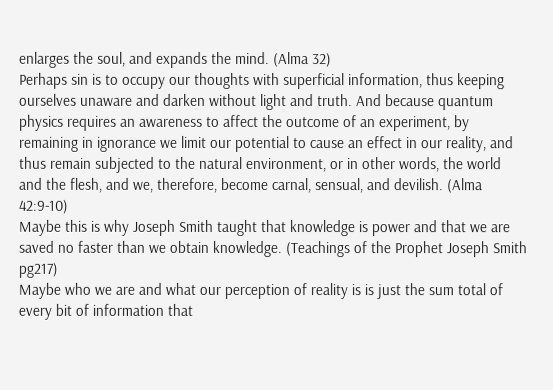enlarges the soul, and expands the mind. (Alma 32)
Perhaps sin is to occupy our thoughts with superficial information, thus keeping ourselves unaware and darken without light and truth. And because quantum physics requires an awareness to affect the outcome of an experiment, by remaining in ignorance we limit our potential to cause an effect in our reality, and thus remain subjected to the natural environment, or in other words, the world and the flesh, and we, therefore, become carnal, sensual, and devilish. (Alma 42:9-10)
Maybe this is why Joseph Smith taught that knowledge is power and that we are saved no faster than we obtain knowledge. (Teachings of the Prophet Joseph Smith pg217)
Maybe who we are and what our perception of reality is is just the sum total of every bit of information that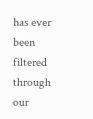has ever been filtered through our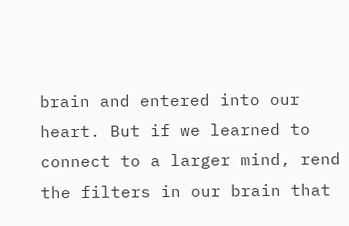brain and entered into our heart. But if we learned to connect to a larger mind, rend the filters in our brain that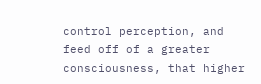control perception, and feed off of a greater consciousness, that higher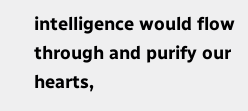intelligence would flow through and purify our hearts,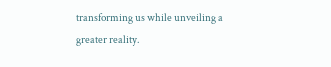transforming us while unveiling a greater reality.